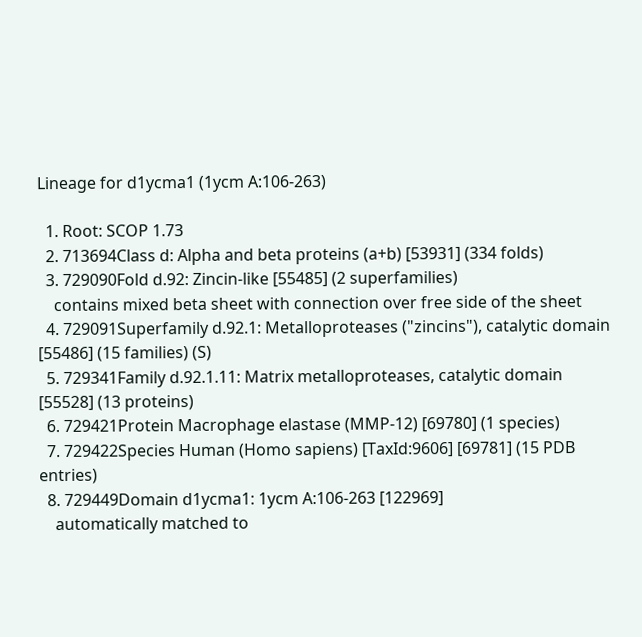Lineage for d1ycma1 (1ycm A:106-263)

  1. Root: SCOP 1.73
  2. 713694Class d: Alpha and beta proteins (a+b) [53931] (334 folds)
  3. 729090Fold d.92: Zincin-like [55485] (2 superfamilies)
    contains mixed beta sheet with connection over free side of the sheet
  4. 729091Superfamily d.92.1: Metalloproteases ("zincins"), catalytic domain [55486] (15 families) (S)
  5. 729341Family d.92.1.11: Matrix metalloproteases, catalytic domain [55528] (13 proteins)
  6. 729421Protein Macrophage elastase (MMP-12) [69780] (1 species)
  7. 729422Species Human (Homo sapiens) [TaxId:9606] [69781] (15 PDB entries)
  8. 729449Domain d1ycma1: 1ycm A:106-263 [122969]
    automatically matched to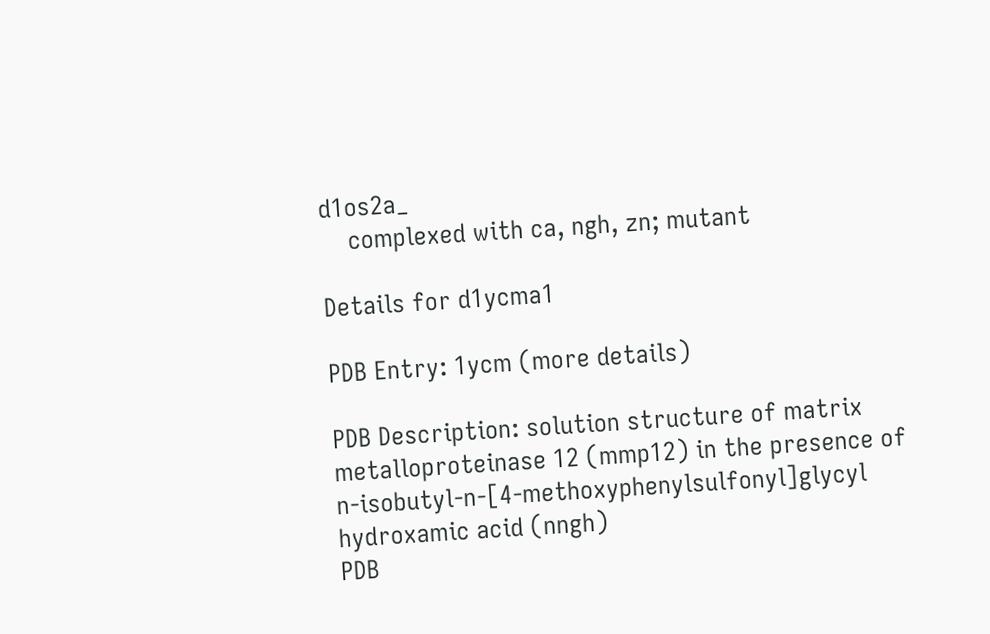d1os2a_
    complexed with ca, ngh, zn; mutant

Details for d1ycma1

PDB Entry: 1ycm (more details)

PDB Description: solution structure of matrix metalloproteinase 12 (mmp12) in the presence of n-isobutyl-n-[4-methoxyphenylsulfonyl]glycyl hydroxamic acid (nngh)
PDB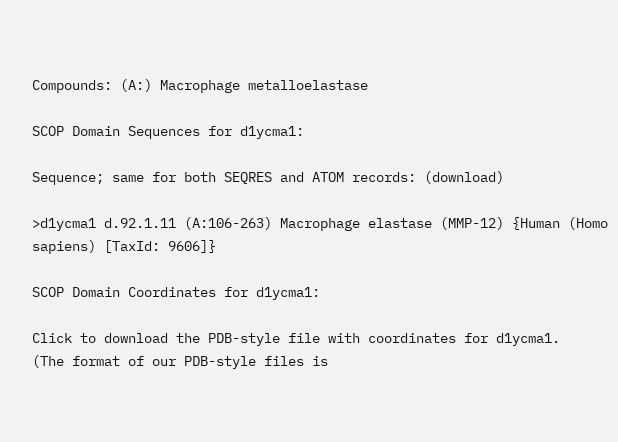Compounds: (A:) Macrophage metalloelastase

SCOP Domain Sequences for d1ycma1:

Sequence; same for both SEQRES and ATOM records: (download)

>d1ycma1 d.92.1.11 (A:106-263) Macrophage elastase (MMP-12) {Human (Homo sapiens) [TaxId: 9606]}

SCOP Domain Coordinates for d1ycma1:

Click to download the PDB-style file with coordinates for d1ycma1.
(The format of our PDB-style files is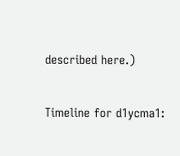described here.)

Timeline for d1ycma1: